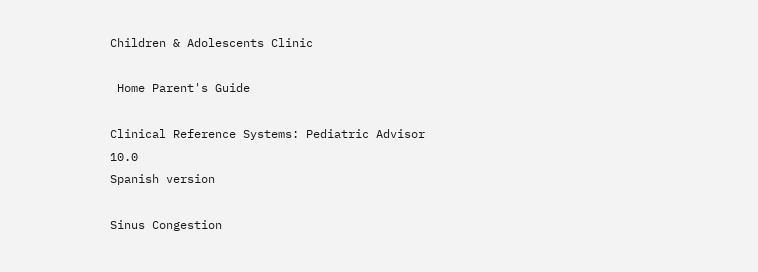Children & Adolescents Clinic

 Home Parent's Guide

Clinical Reference Systems: Pediatric Advisor 10.0
Spanish version

Sinus Congestion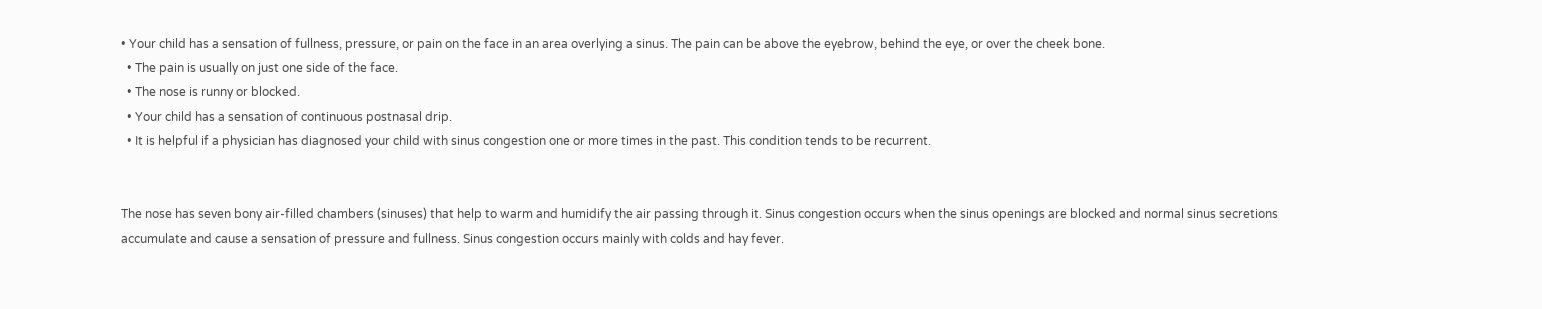• Your child has a sensation of fullness, pressure, or pain on the face in an area overlying a sinus. The pain can be above the eyebrow, behind the eye, or over the cheek bone.
  • The pain is usually on just one side of the face.
  • The nose is runny or blocked.
  • Your child has a sensation of continuous postnasal drip.
  • It is helpful if a physician has diagnosed your child with sinus congestion one or more times in the past. This condition tends to be recurrent.


The nose has seven bony air-filled chambers (sinuses) that help to warm and humidify the air passing through it. Sinus congestion occurs when the sinus openings are blocked and normal sinus secretions accumulate and cause a sensation of pressure and fullness. Sinus congestion occurs mainly with colds and hay fever.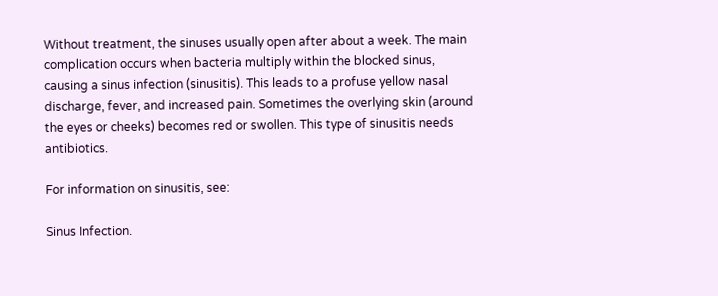Without treatment, the sinuses usually open after about a week. The main complication occurs when bacteria multiply within the blocked sinus, causing a sinus infection (sinusitis). This leads to a profuse yellow nasal discharge, fever, and increased pain. Sometimes the overlying skin (around the eyes or cheeks) becomes red or swollen. This type of sinusitis needs antibiotics.

For information on sinusitis, see:

Sinus Infection.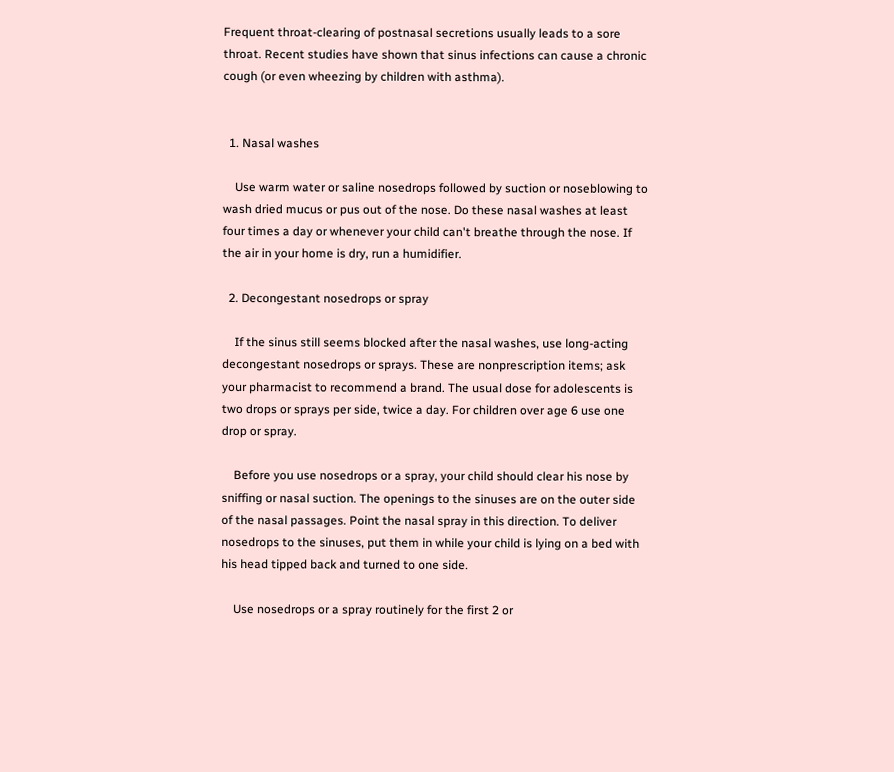Frequent throat-clearing of postnasal secretions usually leads to a sore throat. Recent studies have shown that sinus infections can cause a chronic cough (or even wheezing by children with asthma).


  1. Nasal washes

    Use warm water or saline nosedrops followed by suction or noseblowing to wash dried mucus or pus out of the nose. Do these nasal washes at least four times a day or whenever your child can't breathe through the nose. If the air in your home is dry, run a humidifier.

  2. Decongestant nosedrops or spray

    If the sinus still seems blocked after the nasal washes, use long-acting decongestant nosedrops or sprays. These are nonprescription items; ask your pharmacist to recommend a brand. The usual dose for adolescents is two drops or sprays per side, twice a day. For children over age 6 use one drop or spray.

    Before you use nosedrops or a spray, your child should clear his nose by sniffing or nasal suction. The openings to the sinuses are on the outer side of the nasal passages. Point the nasal spray in this direction. To deliver nosedrops to the sinuses, put them in while your child is lying on a bed with his head tipped back and turned to one side.

    Use nosedrops or a spray routinely for the first 2 or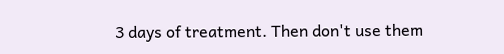3 days of treatment. Then don't use them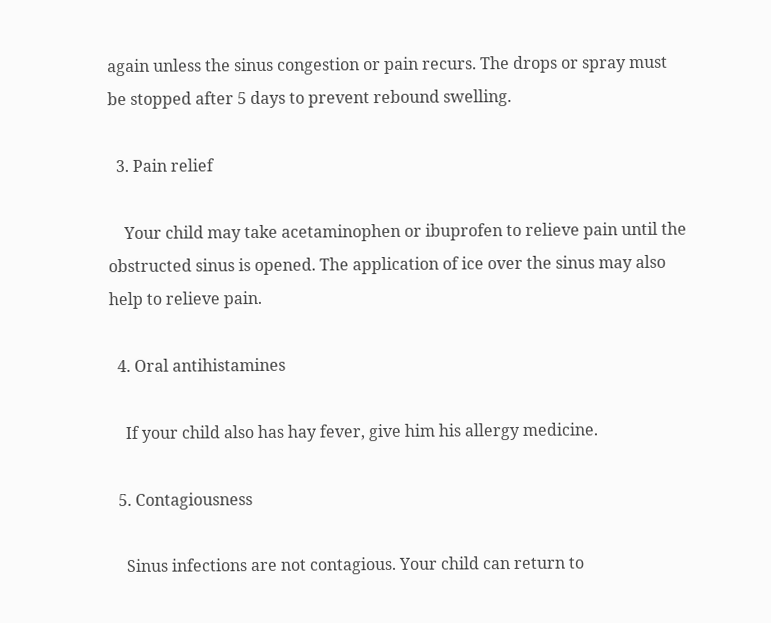again unless the sinus congestion or pain recurs. The drops or spray must be stopped after 5 days to prevent rebound swelling.

  3. Pain relief

    Your child may take acetaminophen or ibuprofen to relieve pain until the obstructed sinus is opened. The application of ice over the sinus may also help to relieve pain.

  4. Oral antihistamines

    If your child also has hay fever, give him his allergy medicine.

  5. Contagiousness

    Sinus infections are not contagious. Your child can return to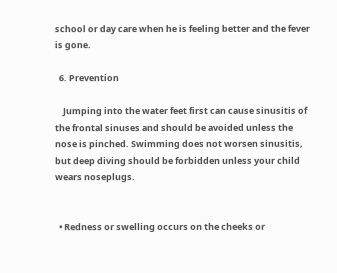school or day care when he is feeling better and the fever is gone.

  6. Prevention

    Jumping into the water feet first can cause sinusitis of the frontal sinuses and should be avoided unless the nose is pinched. Swimming does not worsen sinusitis, but deep diving should be forbidden unless your child wears noseplugs.


  • Redness or swelling occurs on the cheeks or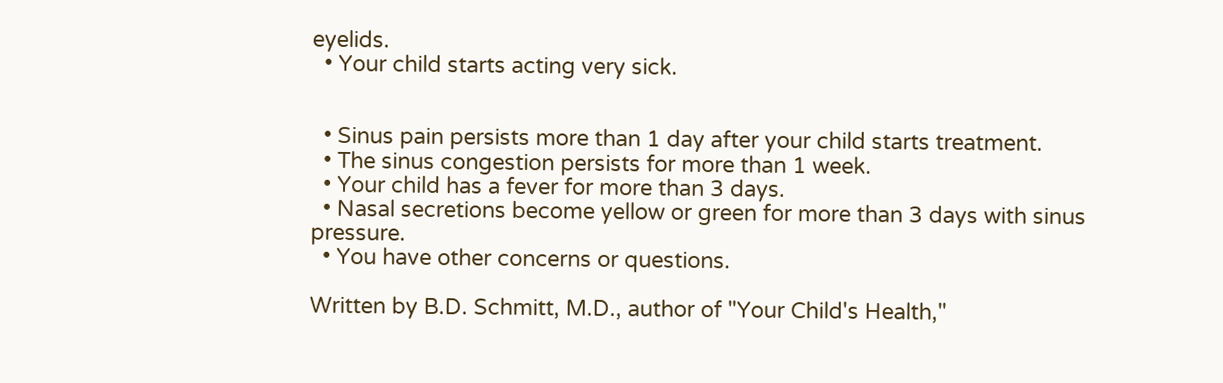eyelids.
  • Your child starts acting very sick.


  • Sinus pain persists more than 1 day after your child starts treatment.
  • The sinus congestion persists for more than 1 week.
  • Your child has a fever for more than 3 days.
  • Nasal secretions become yellow or green for more than 3 days with sinus pressure.
  • You have other concerns or questions.

Written by B.D. Schmitt, M.D., author of "Your Child's Health,"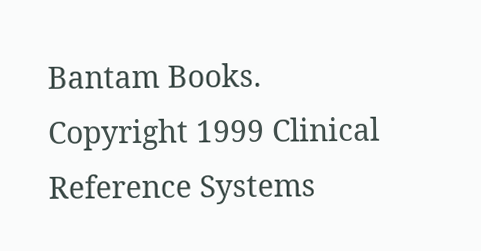Bantam Books.
Copyright 1999 Clinical Reference Systems